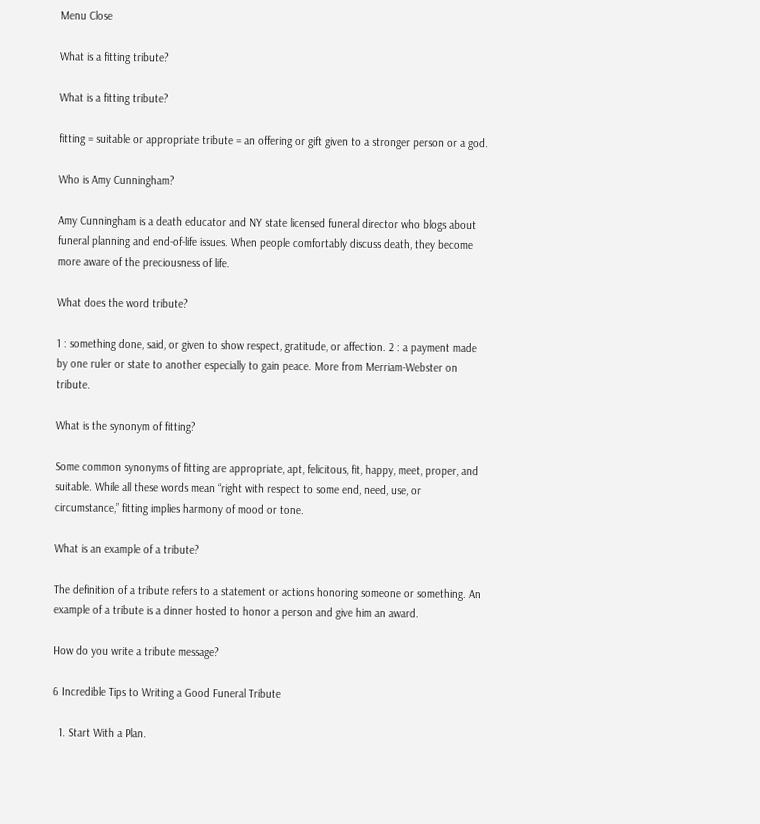Menu Close

What is a fitting tribute?

What is a fitting tribute?

fitting = suitable or appropriate tribute = an offering or gift given to a stronger person or a god.

Who is Amy Cunningham?

Amy Cunningham is a death educator and NY state licensed funeral director who blogs about funeral planning and end-of-life issues. When people comfortably discuss death, they become more aware of the preciousness of life.

What does the word tribute?

1 : something done, said, or given to show respect, gratitude, or affection. 2 : a payment made by one ruler or state to another especially to gain peace. More from Merriam-Webster on tribute.

What is the synonym of fitting?

Some common synonyms of fitting are appropriate, apt, felicitous, fit, happy, meet, proper, and suitable. While all these words mean “right with respect to some end, need, use, or circumstance,” fitting implies harmony of mood or tone.

What is an example of a tribute?

The definition of a tribute refers to a statement or actions honoring someone or something. An example of a tribute is a dinner hosted to honor a person and give him an award.

How do you write a tribute message?

6 Incredible Tips to Writing a Good Funeral Tribute

  1. Start With a Plan.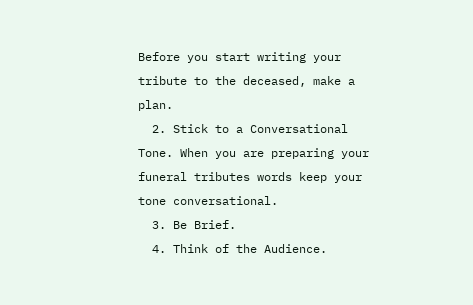Before you start writing your tribute to the deceased, make a plan.
  2. Stick to a Conversational Tone. When you are preparing your funeral tributes words keep your tone conversational.
  3. Be Brief.
  4. Think of the Audience.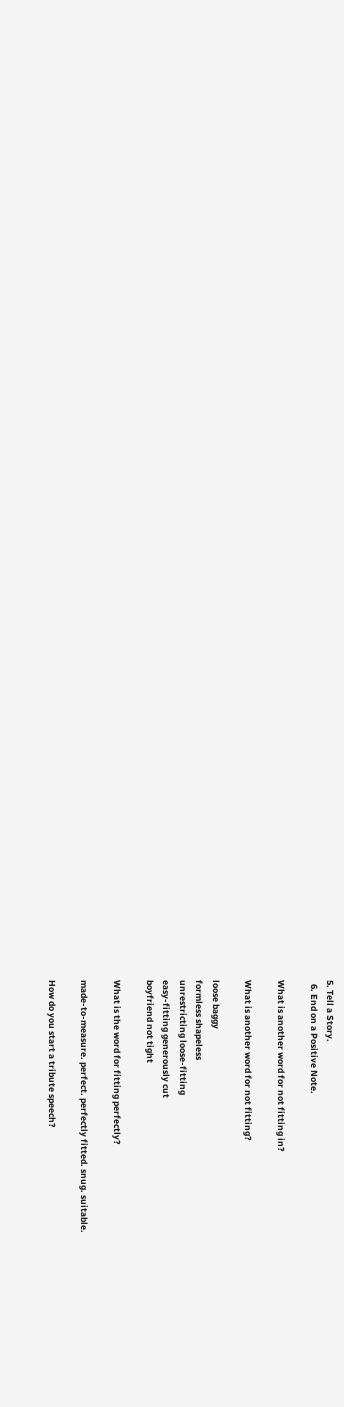5. Tell a Story.
  6. End on a Positive Note.

What is another word for not fitting in?

What is another word for not fitting?

loose baggy
formless shapeless
unrestricting loose-fitting
easy-fitting generously cut
boyfriend not tight

What is the word for fitting perfectly?

made-to-measure. perfect. perfectly fitted. snug. suitable.

How do you start a tribute speech?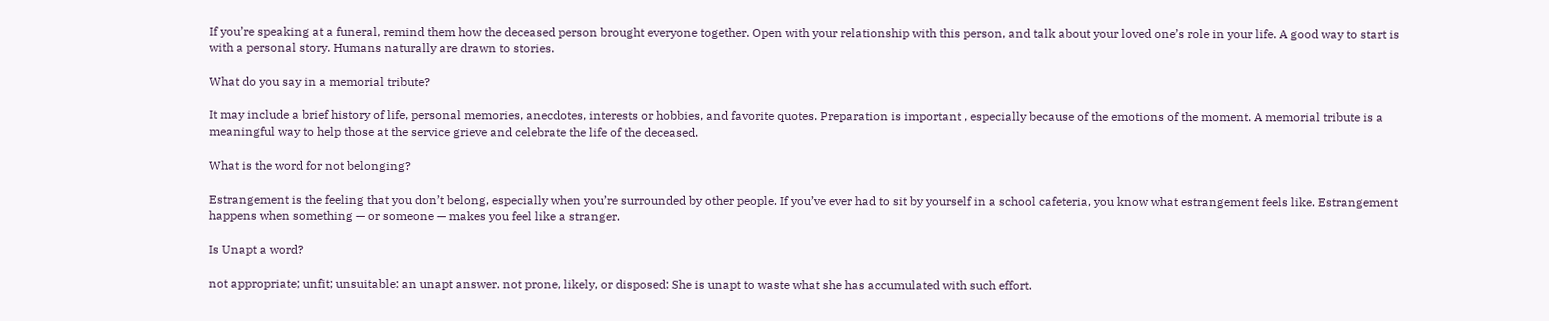If you’re speaking at a funeral, remind them how the deceased person brought everyone together. Open with your relationship with this person, and talk about your loved one’s role in your life. A good way to start is with a personal story. Humans naturally are drawn to stories.

What do you say in a memorial tribute?

It may include a brief history of life, personal memories, anecdotes, interests or hobbies, and favorite quotes. Preparation is important , especially because of the emotions of the moment. A memorial tribute is a meaningful way to help those at the service grieve and celebrate the life of the deceased.

What is the word for not belonging?

Estrangement is the feeling that you don’t belong, especially when you’re surrounded by other people. If you’ve ever had to sit by yourself in a school cafeteria, you know what estrangement feels like. Estrangement happens when something — or someone — makes you feel like a stranger.

Is Unapt a word?

not appropriate; unfit; unsuitable: an unapt answer. not prone, likely, or disposed: She is unapt to waste what she has accumulated with such effort.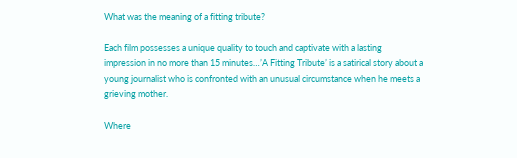What was the meaning of a fitting tribute?

Each film possesses a unique quality to touch and captivate with a lasting impression in no more than 15 minutes…’A Fitting Tribute’ is a satirical story about a young journalist who is confronted with an unusual circumstance when he meets a grieving mother.

Where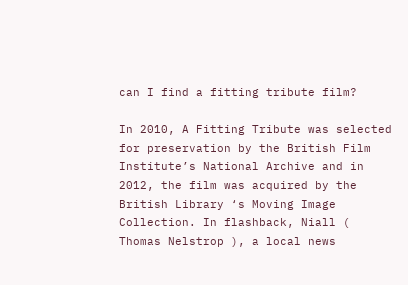can I find a fitting tribute film?

In 2010, A Fitting Tribute was selected for preservation by the British Film Institute’s National Archive and in 2012, the film was acquired by the British Library ‘s Moving Image Collection. In flashback, Niall ( Thomas Nelstrop ), a local news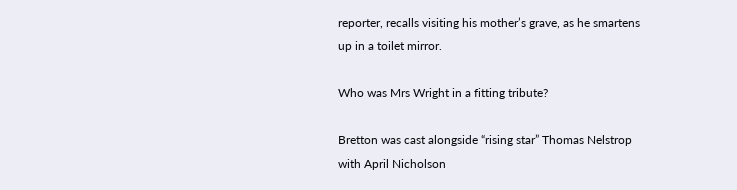reporter, recalls visiting his mother’s grave, as he smartens up in a toilet mirror.

Who was Mrs Wright in a fitting tribute?

Bretton was cast alongside “rising star” Thomas Nelstrop with April Nicholson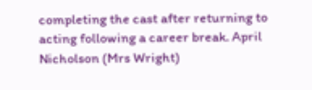completing the cast after returning to acting following a career break. April Nicholson (Mrs Wright)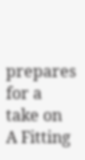prepares for a take on A Fitting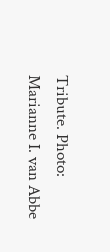Tribute. Photo: Marianne I. van Abbe